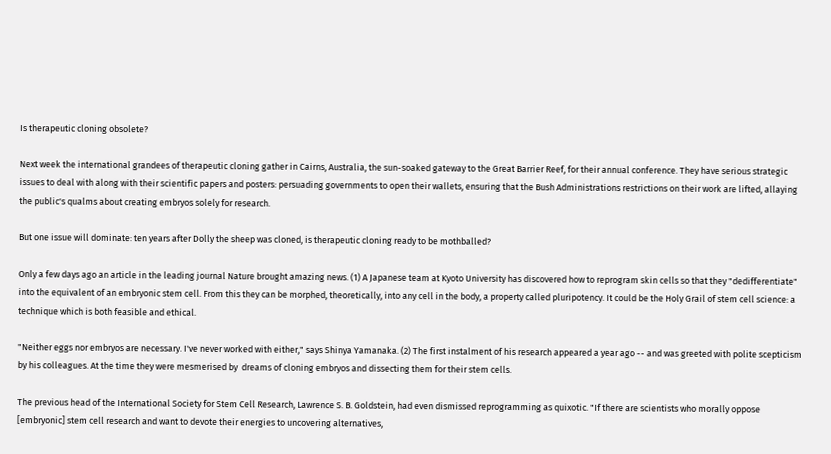Is therapeutic cloning obsolete?

Next week the international grandees of therapeutic cloning gather in Cairns, Australia, the sun-soaked gateway to the Great Barrier Reef, for their annual conference. They have serious strategic issues to deal with along with their scientific papers and posters: persuading governments to open their wallets, ensuring that the Bush Administrations restrictions on their work are lifted, allaying the public's qualms about creating embryos solely for research.

But one issue will dominate: ten years after Dolly the sheep was cloned, is therapeutic cloning ready to be mothballed?

Only a few days ago an article in the leading journal Nature brought amazing news. (1) A Japanese team at Kyoto University has discovered how to reprogram skin cells so that they "dedifferentiate" into the equivalent of an embryonic stem cell. From this they can be morphed, theoretically, into any cell in the body, a property called pluripotency. It could be the Holy Grail of stem cell science: a technique which is both feasible and ethical.

"Neither eggs nor embryos are necessary. I've never worked with either," says Shinya Yamanaka. (2) The first instalment of his research appeared a year ago -- and was greeted with polite scepticism by his colleagues. At the time they were mesmerised by  dreams of cloning embryos and dissecting them for their stem cells.

The previous head of the International Society for Stem Cell Research, Lawrence S. B. Goldstein, had even dismissed reprogramming as quixotic. "If there are scientists who morally oppose [embryonic] stem cell research and want to devote their energies to uncovering alternatives,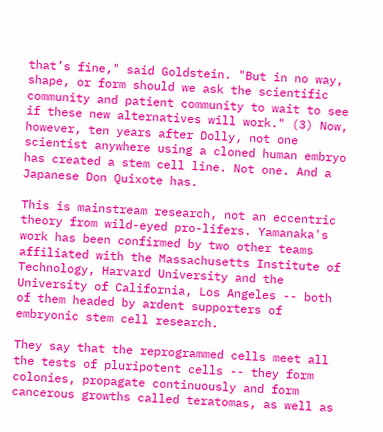that’s fine," said Goldstein. "But in no way, shape, or form should we ask the scientific community and patient community to wait to see if these new alternatives will work." (3) Now, however, ten years after Dolly, not one scientist anywhere using a cloned human embryo has created a stem cell line. Not one. And a Japanese Don Quixote has.

This is mainstream research, not an eccentric theory from wild-eyed pro-lifers. Yamanaka's work has been confirmed by two other teams affiliated with the Massachusetts Institute of Technology, Harvard University and the University of California, Los Angeles -- both of them headed by ardent supporters of embryonic stem cell research.

They say that the reprogrammed cells meet all the tests of pluripotent cells -- they form colonies, propagate continuously and form cancerous growths called teratomas, as well as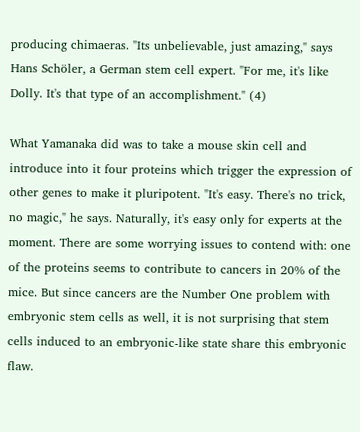producing chimaeras. "Its unbelievable, just amazing," says Hans Schöler, a German stem cell expert. "For me, it's like Dolly. It's that type of an accomplishment." (4)

What Yamanaka did was to take a mouse skin cell and introduce into it four proteins which trigger the expression of other genes to make it pluripotent. "It's easy. There's no trick, no magic," he says. Naturally, it's easy only for experts at the moment. There are some worrying issues to contend with: one of the proteins seems to contribute to cancers in 20% of the mice. But since cancers are the Number One problem with embryonic stem cells as well, it is not surprising that stem cells induced to an embryonic-like state share this embryonic flaw.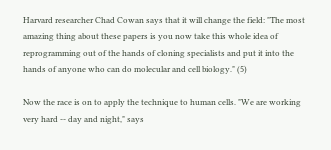Harvard researcher Chad Cowan says that it will change the field: "The most amazing thing about these papers is you now take this whole idea of reprogramming out of the hands of cloning specialists and put it into the hands of anyone who can do molecular and cell biology." (5)

Now the race is on to apply the technique to human cells. "We are working very hard -- day and night," says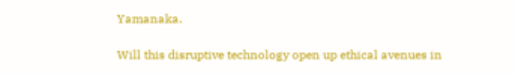Yamanaka.

Will this disruptive technology open up ethical avenues in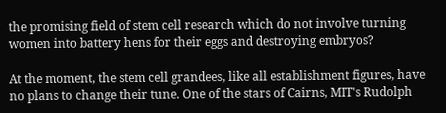the promising field of stem cell research which do not involve turning women into battery hens for their eggs and destroying embryos?

At the moment, the stem cell grandees, like all establishment figures, have no plans to change their tune. One of the stars of Cairns, MIT's Rudolph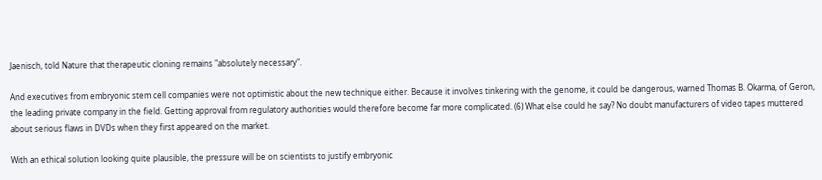Jaenisch, told Nature that therapeutic cloning remains "absolutely necessary".

And executives from embryonic stem cell companies were not optimistic about the new technique either. Because it involves tinkering with the genome, it could be dangerous, warned Thomas B. Okarma, of Geron, the leading private company in the field. Getting approval from regulatory authorities would therefore become far more complicated. (6) What else could he say? No doubt manufacturers of video tapes muttered about serious flaws in DVDs when they first appeared on the market.

With an ethical solution looking quite plausible, the pressure will be on scientists to justify embryonic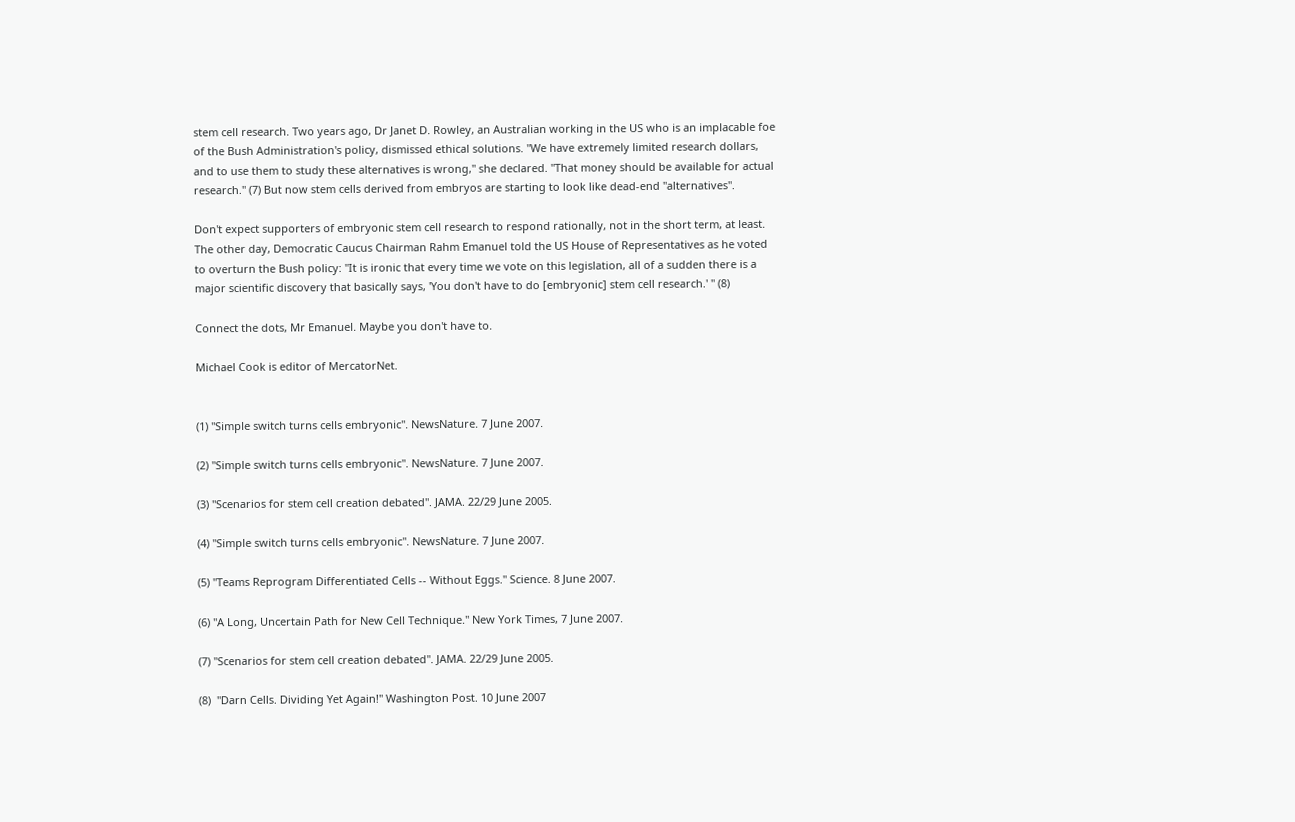stem cell research. Two years ago, Dr Janet D. Rowley, an Australian working in the US who is an implacable foe of the Bush Administration's policy, dismissed ethical solutions. "We have extremely limited research dollars, and to use them to study these alternatives is wrong," she declared. "That money should be available for actual research." (7) But now stem cells derived from embryos are starting to look like dead-end "alternatives".

Don't expect supporters of embryonic stem cell research to respond rationally, not in the short term, at least. The other day, Democratic Caucus Chairman Rahm Emanuel told the US House of Representatives as he voted to overturn the Bush policy: "It is ironic that every time we vote on this legislation, all of a sudden there is a major scientific discovery that basically says, 'You don't have to do [embryonic] stem cell research.' " (8)

Connect the dots, Mr Emanuel. Maybe you don't have to.

Michael Cook is editor of MercatorNet.


(1) "Simple switch turns cells embryonic". NewsNature. 7 June 2007.

(2) "Simple switch turns cells embryonic". NewsNature. 7 June 2007.

(3) "Scenarios for stem cell creation debated". JAMA. 22/29 June 2005.

(4) "Simple switch turns cells embryonic". NewsNature. 7 June 2007.

(5) "Teams Reprogram Differentiated Cells -- Without Eggs." Science. 8 June 2007.

(6) "A Long, Uncertain Path for New Cell Technique." New York Times, 7 June 2007.

(7) "Scenarios for stem cell creation debated". JAMA. 22/29 June 2005.

(8)  "Darn Cells. Dividing Yet Again!" Washington Post. 10 June 2007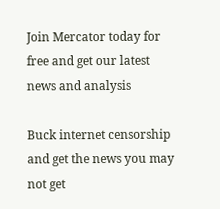Join Mercator today for free and get our latest news and analysis

Buck internet censorship and get the news you may not get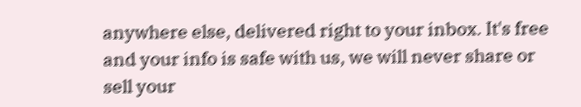anywhere else, delivered right to your inbox. It's free and your info is safe with us, we will never share or sell your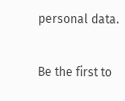personal data.

Be the first to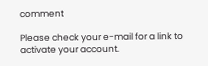comment

Please check your e-mail for a link to activate your account.